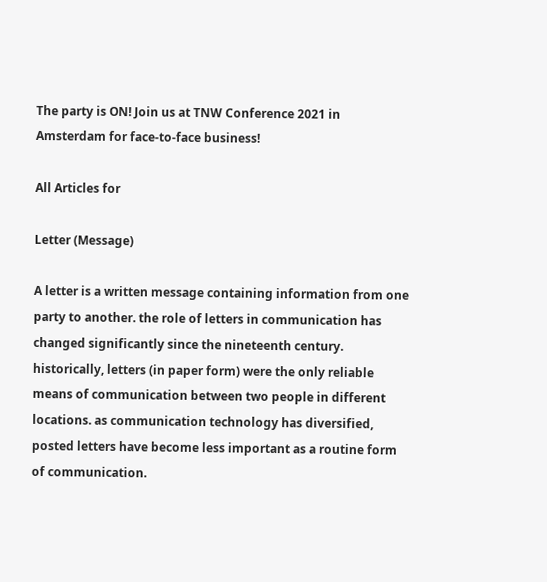The party is ON! Join us at TNW Conference 2021 in Amsterdam for face-to-face business!

All Articles for

Letter (Message)

A letter is a written message containing information from one party to another. the role of letters in communication has changed significantly since the nineteenth century. historically, letters (in paper form) were the only reliable means of communication between two people in different locations. as communication technology has diversified, posted letters have become less important as a routine form of communication.